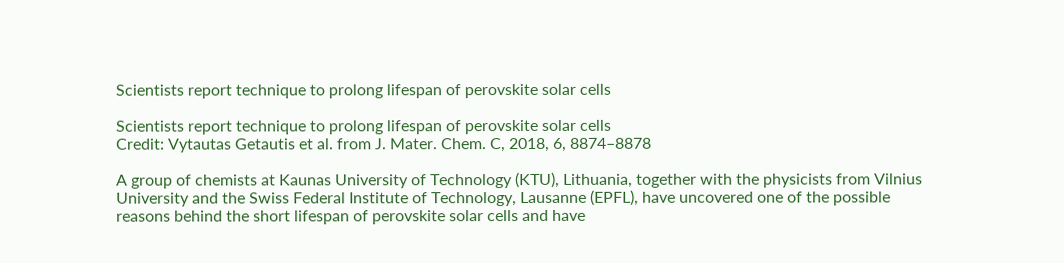Scientists report technique to prolong lifespan of perovskite solar cells

Scientists report technique to prolong lifespan of perovskite solar cells
Credit: Vytautas Getautis et al. from J. Mater. Chem. C, 2018, 6, 8874–8878

A group of chemists at Kaunas University of Technology (KTU), Lithuania, together with the physicists from Vilnius University and the Swiss Federal Institute of Technology, Lausanne (EPFL), have uncovered one of the possible reasons behind the short lifespan of perovskite solar cells and have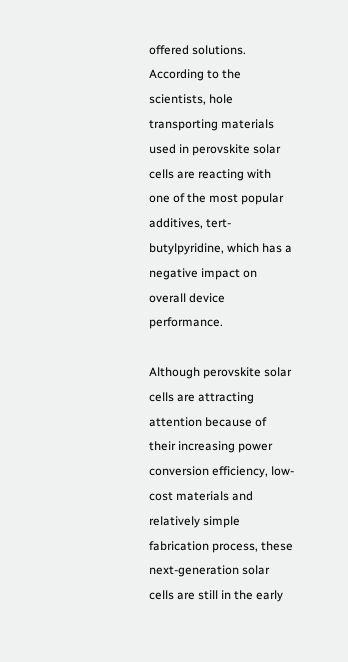offered solutions. According to the scientists, hole transporting materials used in perovskite solar cells are reacting with one of the most popular additives, tert-butylpyridine, which has a negative impact on overall device performance.

Although perovskite solar cells are attracting attention because of their increasing power conversion efficiency, low-cost materials and relatively simple fabrication process, these next-generation solar cells are still in the early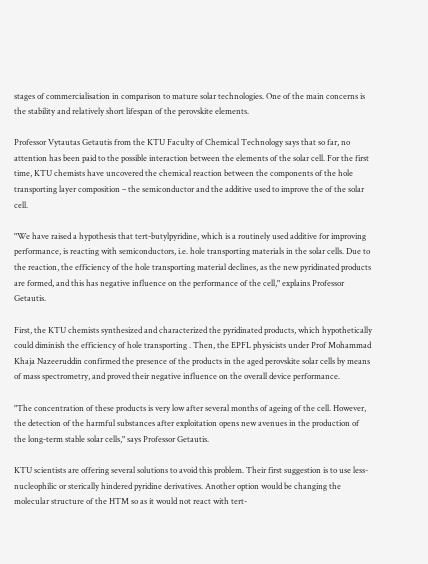stages of commercialisation in comparison to mature solar technologies. One of the main concerns is the stability and relatively short lifespan of the perovskite elements.

Professor Vytautas Getautis from the KTU Faculty of Chemical Technology says that so far, no attention has been paid to the possible interaction between the elements of the solar cell. For the first time, KTU chemists have uncovered the chemical reaction between the components of the hole transporting layer composition – the semiconductor and the additive used to improve the of the solar cell.

"We have raised a hypothesis that tert-butylpyridine, which is a routinely used additive for improving performance, is reacting with semiconductors, i.e. hole transporting materials in the solar cells. Due to the reaction, the efficiency of the hole transporting material declines, as the new pyridinated products are formed, and this has negative influence on the performance of the cell," explains Professor Getautis.

First, the KTU chemists synthesized and characterized the pyridinated products, which hypothetically could diminish the efficiency of hole transporting . Then, the EPFL physicists under Prof Mohammad Khaja Nazeeruddin confirmed the presence of the products in the aged perovskite solar cells by means of mass spectrometry, and proved their negative influence on the overall device performance.

"The concentration of these products is very low after several months of ageing of the cell. However, the detection of the harmful substances after exploitation opens new avenues in the production of the long-term stable solar cells," says Professor Getautis.

KTU scientists are offering several solutions to avoid this problem. Their first suggestion is to use less-nucleophilic or sterically hindered pyridine derivatives. Another option would be changing the molecular structure of the HTM so as it would not react with tert-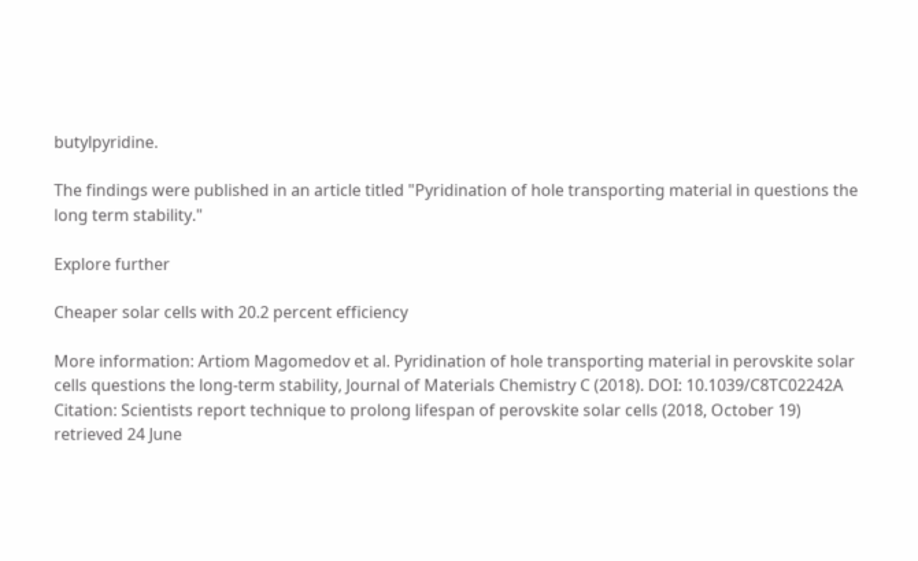butylpyridine.

The findings were published in an article titled "Pyridination of hole transporting material in questions the long term stability."

Explore further

Cheaper solar cells with 20.2 percent efficiency

More information: Artiom Magomedov et al. Pyridination of hole transporting material in perovskite solar cells questions the long-term stability, Journal of Materials Chemistry C (2018). DOI: 10.1039/C8TC02242A
Citation: Scientists report technique to prolong lifespan of perovskite solar cells (2018, October 19) retrieved 24 June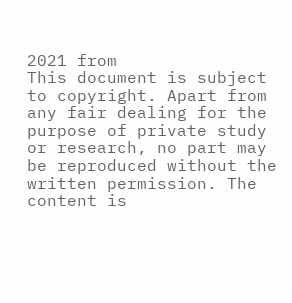2021 from
This document is subject to copyright. Apart from any fair dealing for the purpose of private study or research, no part may be reproduced without the written permission. The content is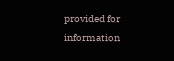provided for information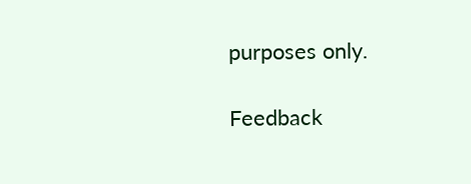purposes only.

Feedback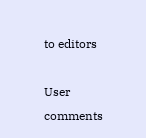to editors

User comments